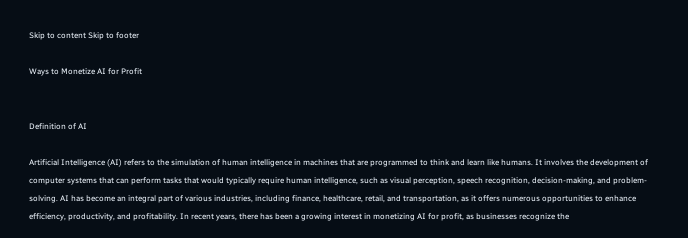Skip to content Skip to footer

Ways to Monetize AI for Profit


Definition of AI

Artificial Intelligence (AI) refers to the simulation of human intelligence in machines that are programmed to think and learn like humans. It involves the development of computer systems that can perform tasks that would typically require human intelligence, such as visual perception, speech recognition, decision-making, and problem-solving. AI has become an integral part of various industries, including finance, healthcare, retail, and transportation, as it offers numerous opportunities to enhance efficiency, productivity, and profitability. In recent years, there has been a growing interest in monetizing AI for profit, as businesses recognize the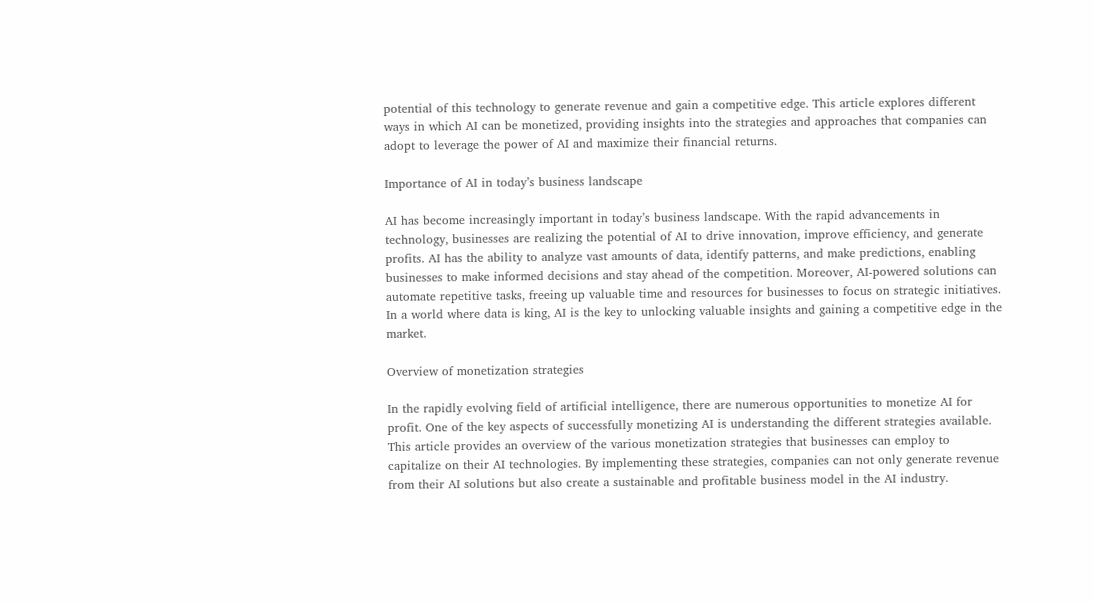potential of this technology to generate revenue and gain a competitive edge. This article explores different ways in which AI can be monetized, providing insights into the strategies and approaches that companies can adopt to leverage the power of AI and maximize their financial returns.

Importance of AI in today’s business landscape

AI has become increasingly important in today’s business landscape. With the rapid advancements in technology, businesses are realizing the potential of AI to drive innovation, improve efficiency, and generate profits. AI has the ability to analyze vast amounts of data, identify patterns, and make predictions, enabling businesses to make informed decisions and stay ahead of the competition. Moreover, AI-powered solutions can automate repetitive tasks, freeing up valuable time and resources for businesses to focus on strategic initiatives. In a world where data is king, AI is the key to unlocking valuable insights and gaining a competitive edge in the market.

Overview of monetization strategies

In the rapidly evolving field of artificial intelligence, there are numerous opportunities to monetize AI for profit. One of the key aspects of successfully monetizing AI is understanding the different strategies available. This article provides an overview of the various monetization strategies that businesses can employ to capitalize on their AI technologies. By implementing these strategies, companies can not only generate revenue from their AI solutions but also create a sustainable and profitable business model in the AI industry.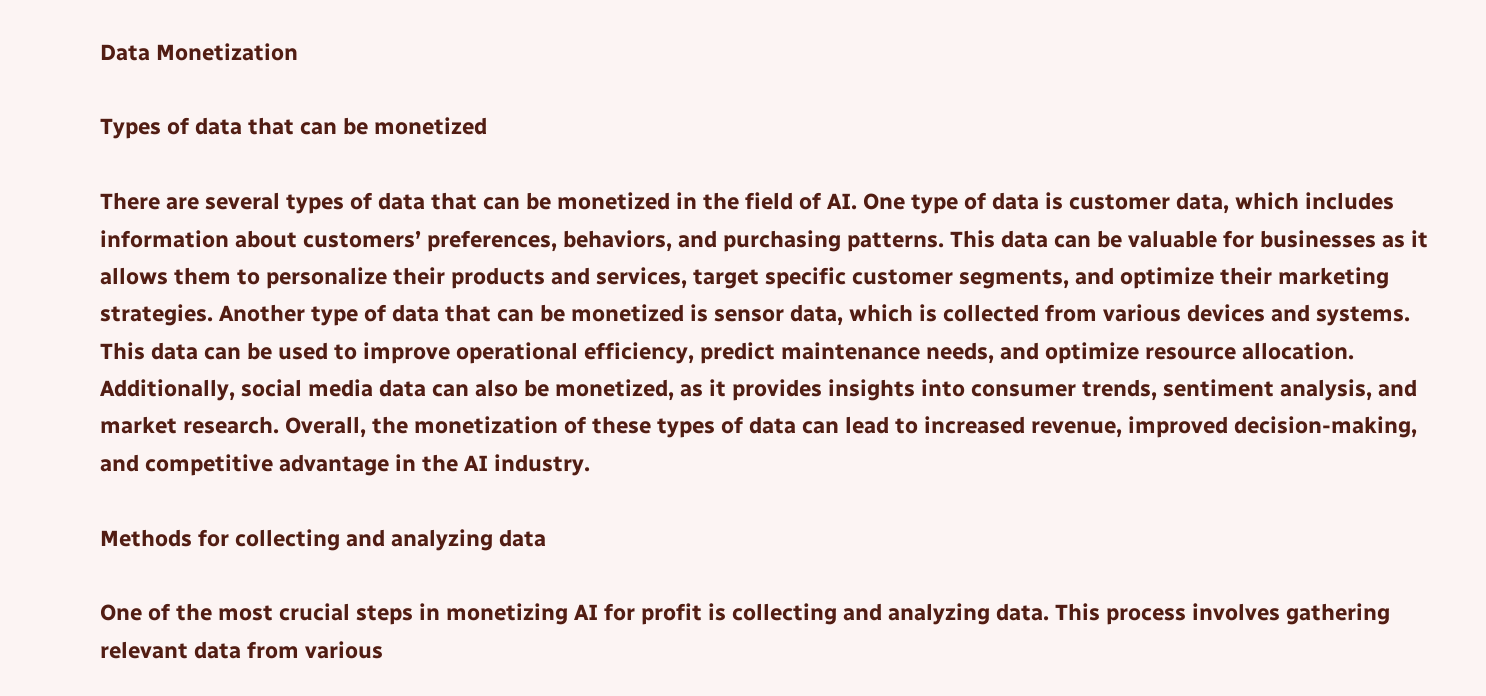Data Monetization

Types of data that can be monetized

There are several types of data that can be monetized in the field of AI. One type of data is customer data, which includes information about customers’ preferences, behaviors, and purchasing patterns. This data can be valuable for businesses as it allows them to personalize their products and services, target specific customer segments, and optimize their marketing strategies. Another type of data that can be monetized is sensor data, which is collected from various devices and systems. This data can be used to improve operational efficiency, predict maintenance needs, and optimize resource allocation. Additionally, social media data can also be monetized, as it provides insights into consumer trends, sentiment analysis, and market research. Overall, the monetization of these types of data can lead to increased revenue, improved decision-making, and competitive advantage in the AI industry.

Methods for collecting and analyzing data

One of the most crucial steps in monetizing AI for profit is collecting and analyzing data. This process involves gathering relevant data from various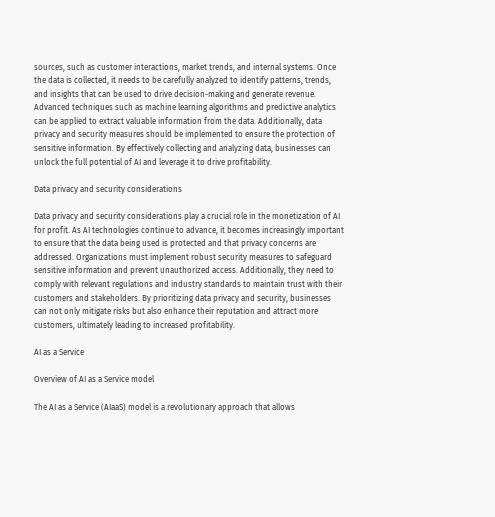sources, such as customer interactions, market trends, and internal systems. Once the data is collected, it needs to be carefully analyzed to identify patterns, trends, and insights that can be used to drive decision-making and generate revenue. Advanced techniques such as machine learning algorithms and predictive analytics can be applied to extract valuable information from the data. Additionally, data privacy and security measures should be implemented to ensure the protection of sensitive information. By effectively collecting and analyzing data, businesses can unlock the full potential of AI and leverage it to drive profitability.

Data privacy and security considerations

Data privacy and security considerations play a crucial role in the monetization of AI for profit. As AI technologies continue to advance, it becomes increasingly important to ensure that the data being used is protected and that privacy concerns are addressed. Organizations must implement robust security measures to safeguard sensitive information and prevent unauthorized access. Additionally, they need to comply with relevant regulations and industry standards to maintain trust with their customers and stakeholders. By prioritizing data privacy and security, businesses can not only mitigate risks but also enhance their reputation and attract more customers, ultimately leading to increased profitability.

AI as a Service

Overview of AI as a Service model

The AI as a Service (AIaaS) model is a revolutionary approach that allows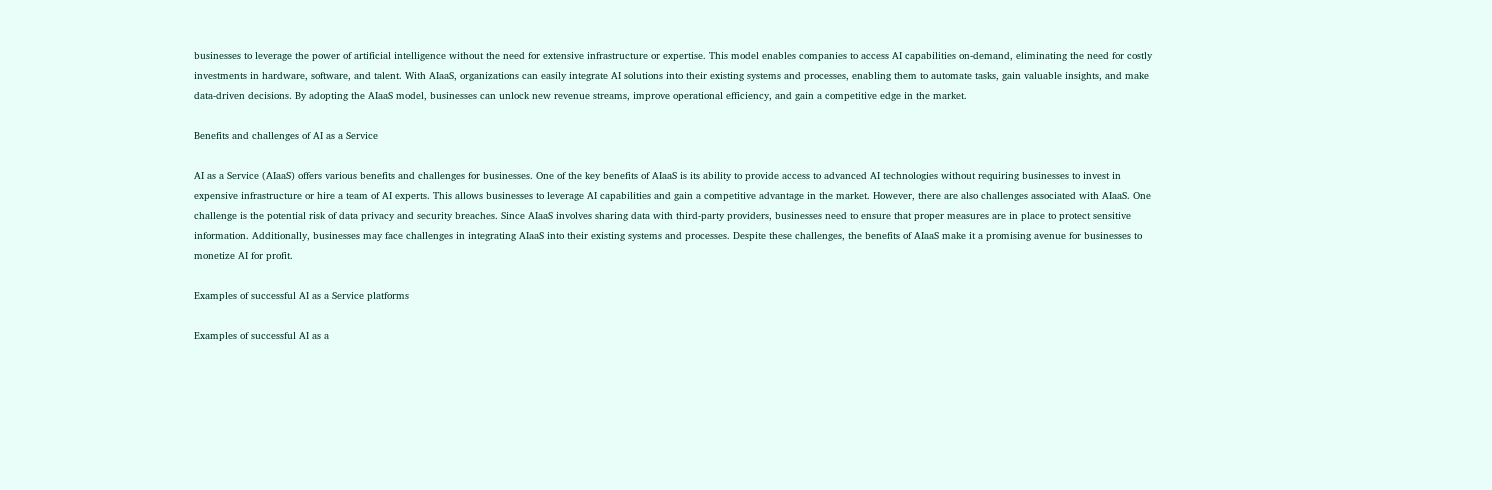businesses to leverage the power of artificial intelligence without the need for extensive infrastructure or expertise. This model enables companies to access AI capabilities on-demand, eliminating the need for costly investments in hardware, software, and talent. With AIaaS, organizations can easily integrate AI solutions into their existing systems and processes, enabling them to automate tasks, gain valuable insights, and make data-driven decisions. By adopting the AIaaS model, businesses can unlock new revenue streams, improve operational efficiency, and gain a competitive edge in the market.

Benefits and challenges of AI as a Service

AI as a Service (AIaaS) offers various benefits and challenges for businesses. One of the key benefits of AIaaS is its ability to provide access to advanced AI technologies without requiring businesses to invest in expensive infrastructure or hire a team of AI experts. This allows businesses to leverage AI capabilities and gain a competitive advantage in the market. However, there are also challenges associated with AIaaS. One challenge is the potential risk of data privacy and security breaches. Since AIaaS involves sharing data with third-party providers, businesses need to ensure that proper measures are in place to protect sensitive information. Additionally, businesses may face challenges in integrating AIaaS into their existing systems and processes. Despite these challenges, the benefits of AIaaS make it a promising avenue for businesses to monetize AI for profit.

Examples of successful AI as a Service platforms

Examples of successful AI as a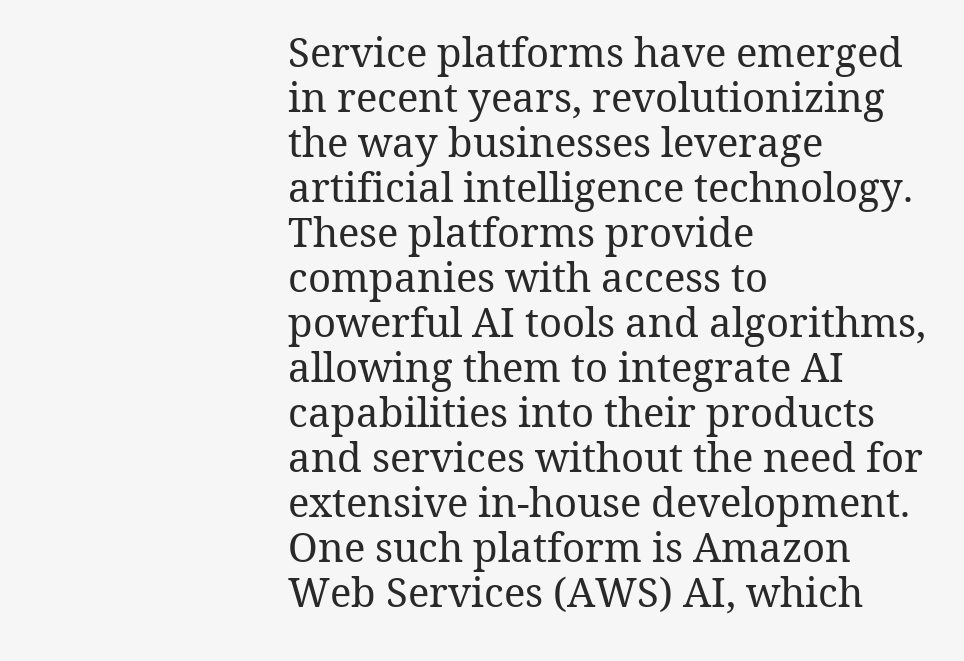Service platforms have emerged in recent years, revolutionizing the way businesses leverage artificial intelligence technology. These platforms provide companies with access to powerful AI tools and algorithms, allowing them to integrate AI capabilities into their products and services without the need for extensive in-house development. One such platform is Amazon Web Services (AWS) AI, which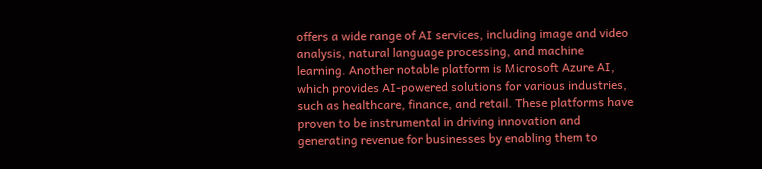offers a wide range of AI services, including image and video analysis, natural language processing, and machine learning. Another notable platform is Microsoft Azure AI, which provides AI-powered solutions for various industries, such as healthcare, finance, and retail. These platforms have proven to be instrumental in driving innovation and generating revenue for businesses by enabling them to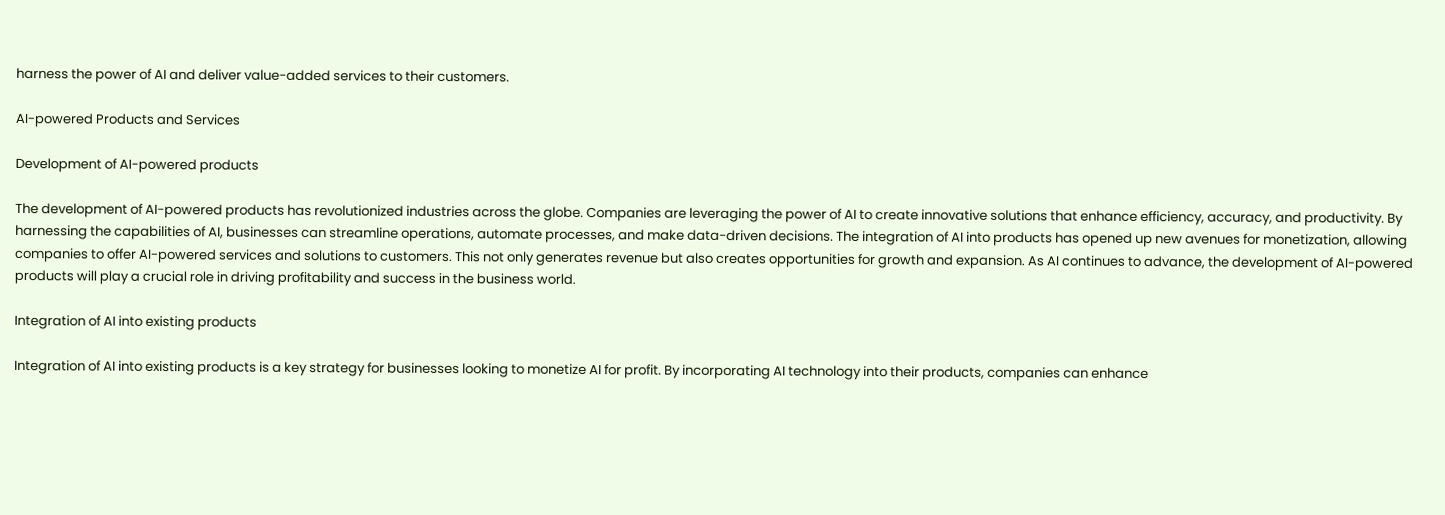harness the power of AI and deliver value-added services to their customers.

AI-powered Products and Services

Development of AI-powered products

The development of AI-powered products has revolutionized industries across the globe. Companies are leveraging the power of AI to create innovative solutions that enhance efficiency, accuracy, and productivity. By harnessing the capabilities of AI, businesses can streamline operations, automate processes, and make data-driven decisions. The integration of AI into products has opened up new avenues for monetization, allowing companies to offer AI-powered services and solutions to customers. This not only generates revenue but also creates opportunities for growth and expansion. As AI continues to advance, the development of AI-powered products will play a crucial role in driving profitability and success in the business world.

Integration of AI into existing products

Integration of AI into existing products is a key strategy for businesses looking to monetize AI for profit. By incorporating AI technology into their products, companies can enhance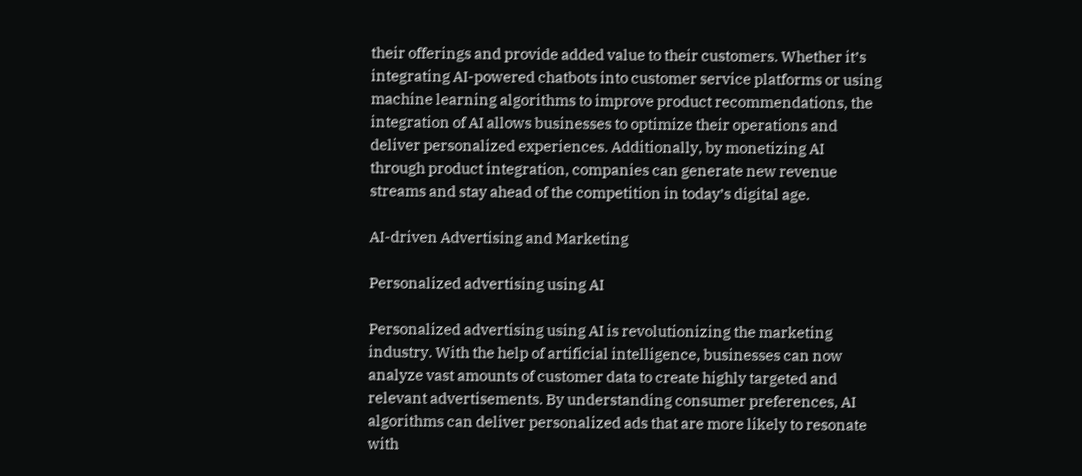their offerings and provide added value to their customers. Whether it’s integrating AI-powered chatbots into customer service platforms or using machine learning algorithms to improve product recommendations, the integration of AI allows businesses to optimize their operations and deliver personalized experiences. Additionally, by monetizing AI through product integration, companies can generate new revenue streams and stay ahead of the competition in today’s digital age.

AI-driven Advertising and Marketing

Personalized advertising using AI

Personalized advertising using AI is revolutionizing the marketing industry. With the help of artificial intelligence, businesses can now analyze vast amounts of customer data to create highly targeted and relevant advertisements. By understanding consumer preferences, AI algorithms can deliver personalized ads that are more likely to resonate with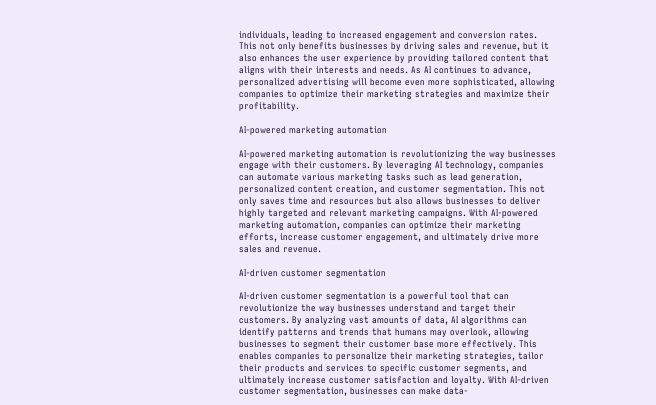individuals, leading to increased engagement and conversion rates. This not only benefits businesses by driving sales and revenue, but it also enhances the user experience by providing tailored content that aligns with their interests and needs. As AI continues to advance, personalized advertising will become even more sophisticated, allowing companies to optimize their marketing strategies and maximize their profitability.

AI-powered marketing automation

AI-powered marketing automation is revolutionizing the way businesses engage with their customers. By leveraging AI technology, companies can automate various marketing tasks such as lead generation, personalized content creation, and customer segmentation. This not only saves time and resources but also allows businesses to deliver highly targeted and relevant marketing campaigns. With AI-powered marketing automation, companies can optimize their marketing efforts, increase customer engagement, and ultimately drive more sales and revenue.

AI-driven customer segmentation

AI-driven customer segmentation is a powerful tool that can revolutionize the way businesses understand and target their customers. By analyzing vast amounts of data, AI algorithms can identify patterns and trends that humans may overlook, allowing businesses to segment their customer base more effectively. This enables companies to personalize their marketing strategies, tailor their products and services to specific customer segments, and ultimately increase customer satisfaction and loyalty. With AI-driven customer segmentation, businesses can make data-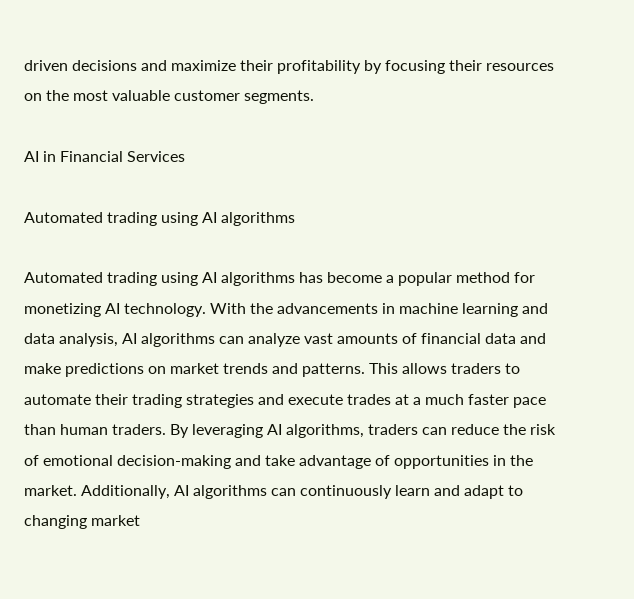driven decisions and maximize their profitability by focusing their resources on the most valuable customer segments.

AI in Financial Services

Automated trading using AI algorithms

Automated trading using AI algorithms has become a popular method for monetizing AI technology. With the advancements in machine learning and data analysis, AI algorithms can analyze vast amounts of financial data and make predictions on market trends and patterns. This allows traders to automate their trading strategies and execute trades at a much faster pace than human traders. By leveraging AI algorithms, traders can reduce the risk of emotional decision-making and take advantage of opportunities in the market. Additionally, AI algorithms can continuously learn and adapt to changing market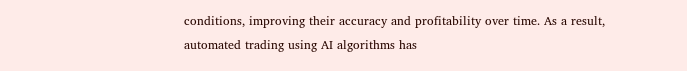conditions, improving their accuracy and profitability over time. As a result, automated trading using AI algorithms has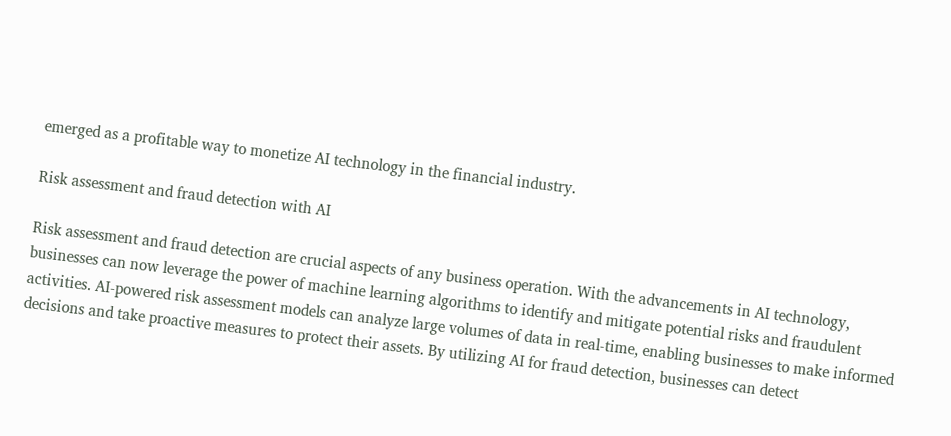emerged as a profitable way to monetize AI technology in the financial industry.

Risk assessment and fraud detection with AI

Risk assessment and fraud detection are crucial aspects of any business operation. With the advancements in AI technology, businesses can now leverage the power of machine learning algorithms to identify and mitigate potential risks and fraudulent activities. AI-powered risk assessment models can analyze large volumes of data in real-time, enabling businesses to make informed decisions and take proactive measures to protect their assets. By utilizing AI for fraud detection, businesses can detect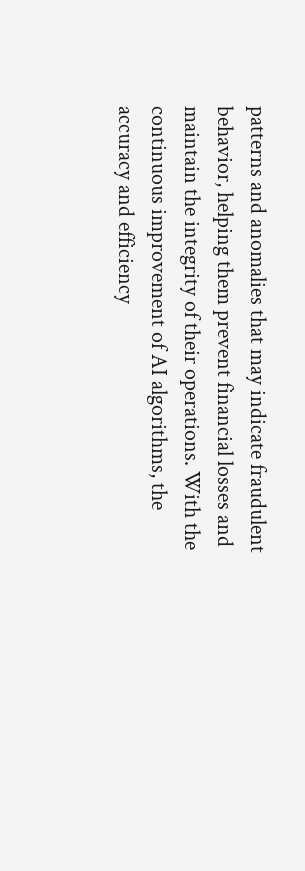patterns and anomalies that may indicate fraudulent behavior, helping them prevent financial losses and maintain the integrity of their operations. With the continuous improvement of AI algorithms, the accuracy and efficiency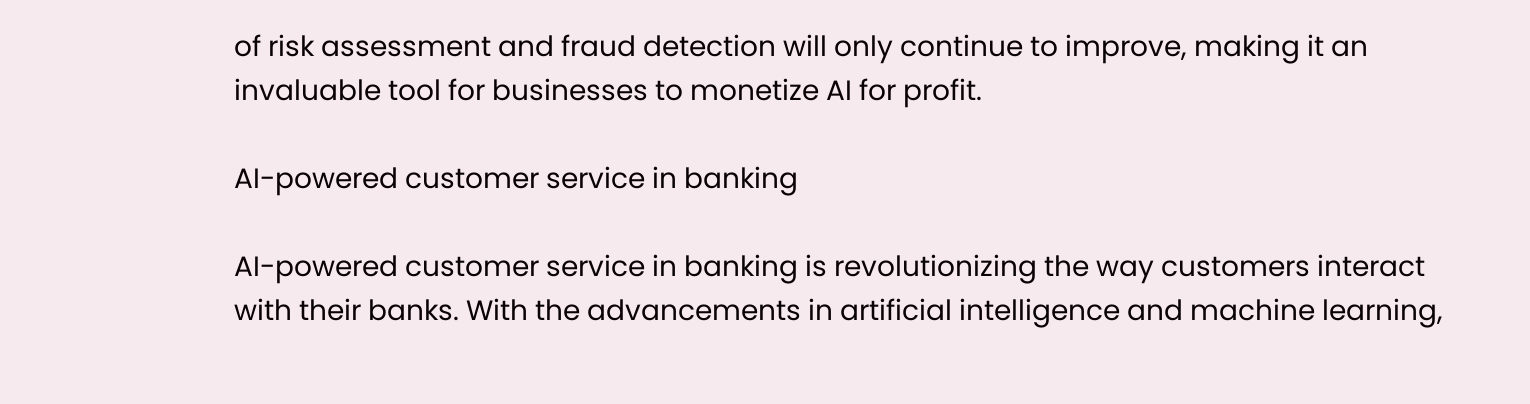of risk assessment and fraud detection will only continue to improve, making it an invaluable tool for businesses to monetize AI for profit.

AI-powered customer service in banking

AI-powered customer service in banking is revolutionizing the way customers interact with their banks. With the advancements in artificial intelligence and machine learning,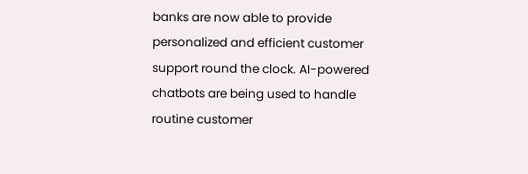banks are now able to provide personalized and efficient customer support round the clock. AI-powered chatbots are being used to handle routine customer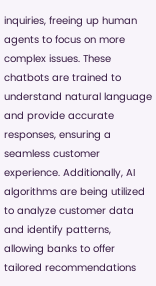inquiries, freeing up human agents to focus on more complex issues. These chatbots are trained to understand natural language and provide accurate responses, ensuring a seamless customer experience. Additionally, AI algorithms are being utilized to analyze customer data and identify patterns, allowing banks to offer tailored recommendations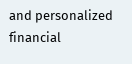and personalized financial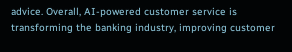advice. Overall, AI-powered customer service is transforming the banking industry, improving customer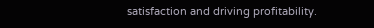satisfaction and driving profitability.